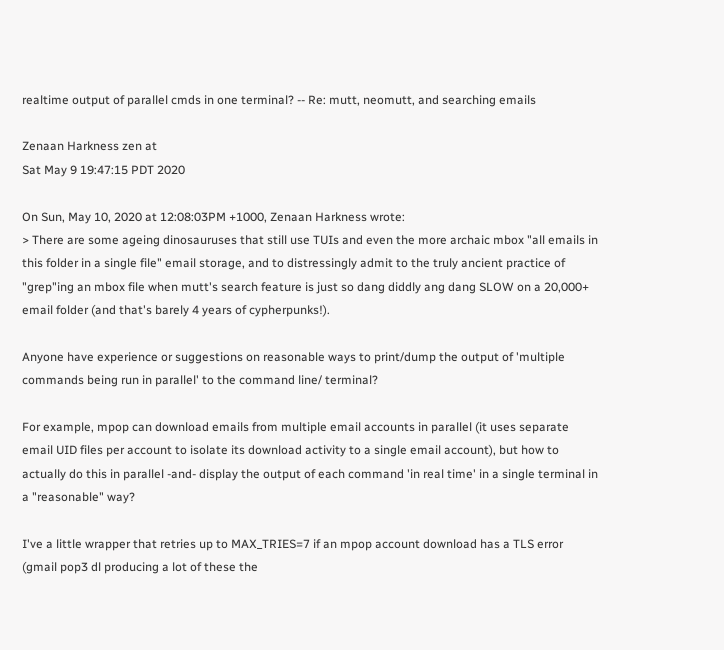realtime output of parallel cmds in one terminal? -- Re: mutt, neomutt, and searching emails

Zenaan Harkness zen at
Sat May 9 19:47:15 PDT 2020

On Sun, May 10, 2020 at 12:08:03PM +1000, Zenaan Harkness wrote:
> There are some ageing dinosauruses that still use TUIs and even the more archaic mbox "all emails in this folder in a single file" email storage, and to distressingly admit to the truly ancient practice of "grep"ing an mbox file when mutt's search feature is just so dang diddly ang dang SLOW on a 20,000+ email folder (and that's barely 4 years of cypherpunks!).

Anyone have experience or suggestions on reasonable ways to print/dump the output of 'multiple commands being run in parallel' to the command line/ terminal?

For example, mpop can download emails from multiple email accounts in parallel (it uses separate email UID files per account to isolate its download activity to a single email account), but how to actually do this in parallel -and- display the output of each command 'in real time' in a single terminal in a "reasonable" way?

I've a little wrapper that retries up to MAX_TRIES=7 if an mpop account download has a TLS error (gmail pop3 dl producing a lot of these the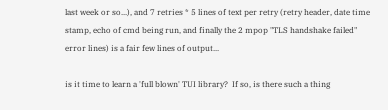last week or so...), and 7 retries * 5 lines of text per retry (retry header, date time stamp, echo of cmd being run, and finally the 2 mpop "TLS handshake failed" error lines) is a fair few lines of output...

is it time to learn a 'full blown' TUI library?  If so, is there such a thing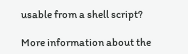usable from a shell script?

More information about the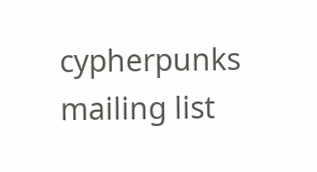cypherpunks mailing list